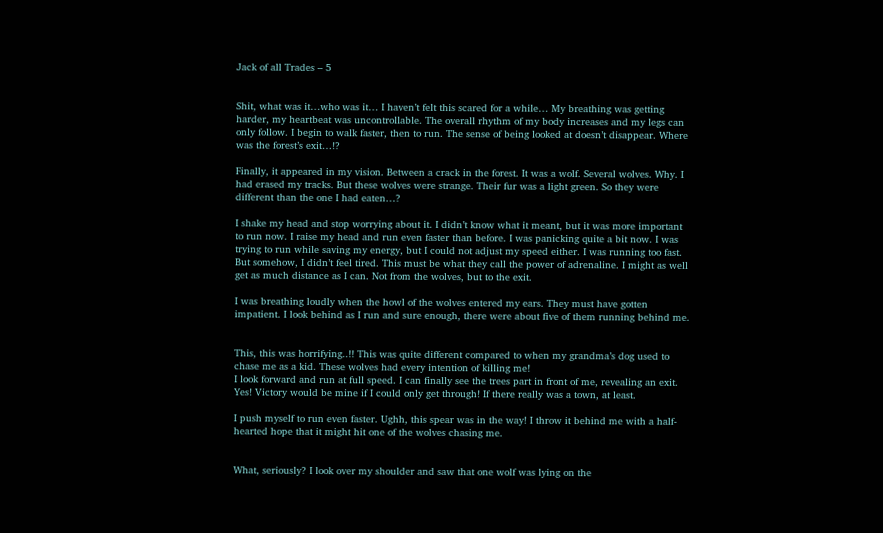Jack of all Trades – 5


Shit, what was it…who was it… I haven’t felt this scared for a while… My breathing was getting harder, my heartbeat was uncontrollable. The overall rhythm of my body increases and my legs can only follow. I begin to walk faster, then to run. The sense of being looked at doesn’t disappear. Where was the forest’s exit…!?

Finally, it appeared in my vision. Between a crack in the forest. It was a wolf. Several wolves. Why. I had erased my tracks. But these wolves were strange. Their fur was a light green. So they were different than the one I had eaten…?

I shake my head and stop worrying about it. I didn’t know what it meant, but it was more important to run now. I raise my head and run even faster than before. I was panicking quite a bit now. I was trying to run while saving my energy, but I could not adjust my speed either. I was running too fast. But somehow, I didn’t feel tired. This must be what they call the power of adrenaline. I might as well get as much distance as I can. Not from the wolves, but to the exit.

I was breathing loudly when the howl of the wolves entered my ears. They must have gotten impatient. I look behind as I run and sure enough, there were about five of them running behind me.


This, this was horrifying..!! This was quite different compared to when my grandma’s dog used to chase me as a kid. These wolves had every intention of killing me!
I look forward and run at full speed. I can finally see the trees part in front of me, revealing an exit. Yes! Victory would be mine if I could only get through! If there really was a town, at least.

I push myself to run even faster. Ughh, this spear was in the way! I throw it behind me with a half-hearted hope that it might hit one of the wolves chasing me.


What, seriously? I look over my shoulder and saw that one wolf was lying on the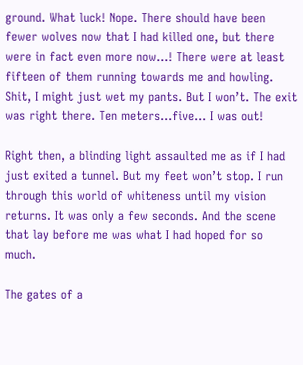ground. What luck! Nope. There should have been fewer wolves now that I had killed one, but there were in fact even more now…! There were at least fifteen of them running towards me and howling. Shit, I might just wet my pants. But I won’t. The exit was right there. Ten meters…five… I was out!

Right then, a blinding light assaulted me as if I had just exited a tunnel. But my feet won’t stop. I run through this world of whiteness until my vision returns. It was only a few seconds. And the scene that lay before me was what I had hoped for so much.

The gates of a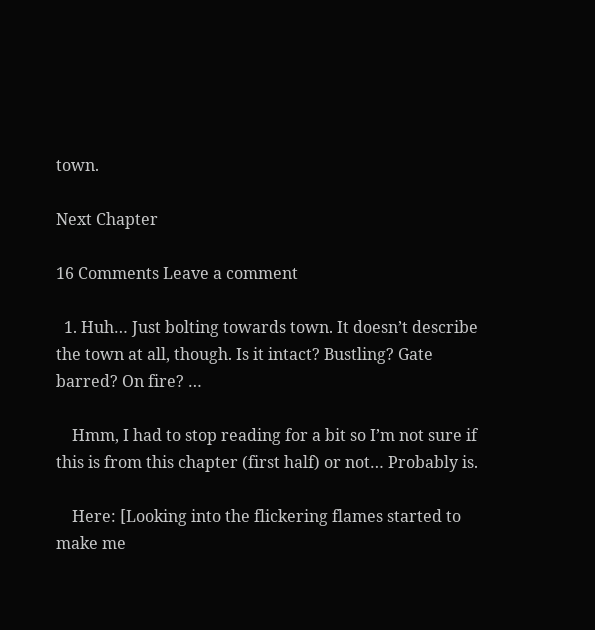town.

Next Chapter

16 Comments Leave a comment

  1. Huh… Just bolting towards town. It doesn’t describe the town at all, though. Is it intact? Bustling? Gate barred? On fire? …

    Hmm, I had to stop reading for a bit so I’m not sure if this is from this chapter (first half) or not… Probably is.

    Here: [Looking into the flickering flames started to make me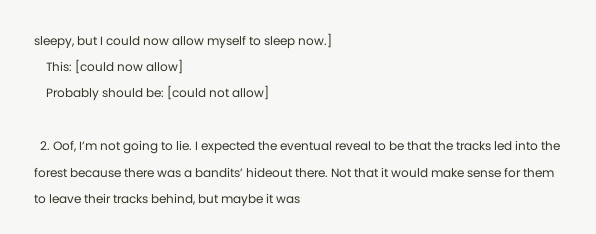sleepy, but I could now allow myself to sleep now.]
    This: [could now allow]
    Probably should be: [could not allow]

  2. Oof, I’m not going to lie. I expected the eventual reveal to be that the tracks led into the forest because there was a bandits’ hideout there. Not that it would make sense for them to leave their tracks behind, but maybe it was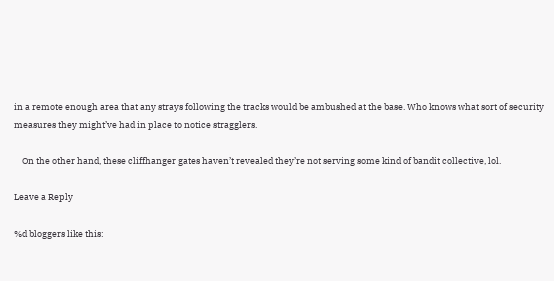in a remote enough area that any strays following the tracks would be ambushed at the base. Who knows what sort of security measures they might’ve had in place to notice stragglers.

    On the other hand, these cliffhanger gates haven’t revealed they’re not serving some kind of bandit collective, lol.

Leave a Reply

%d bloggers like this: